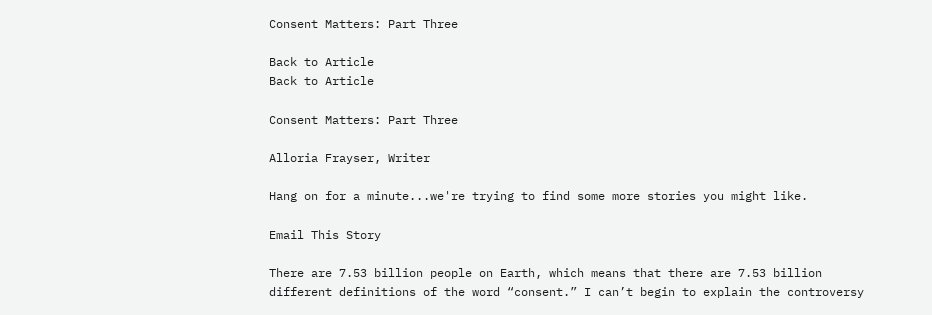Consent Matters: Part Three

Back to Article
Back to Article

Consent Matters: Part Three

Alloria Frayser, Writer

Hang on for a minute...we're trying to find some more stories you might like.

Email This Story

There are 7.53 billion people on Earth, which means that there are 7.53 billion different definitions of the word “consent.” I can’t begin to explain the controversy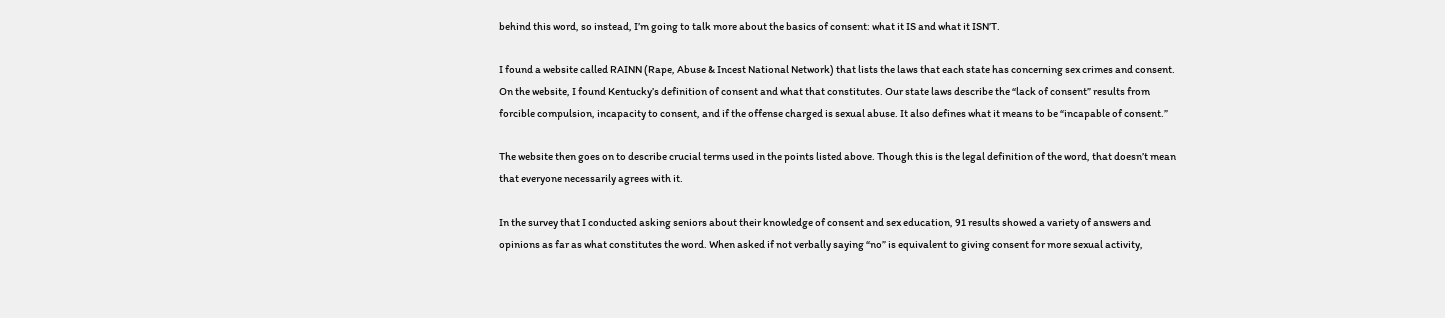behind this word, so instead, I’m going to talk more about the basics of consent: what it IS and what it ISN’T.

I found a website called RAINN (Rape, Abuse & Incest National Network) that lists the laws that each state has concerning sex crimes and consent. On the website, I found Kentucky’s definition of consent and what that constitutes. Our state laws describe the “lack of consent” results from forcible compulsion, incapacity to consent, and if the offense charged is sexual abuse. It also defines what it means to be “incapable of consent.”

The website then goes on to describe crucial terms used in the points listed above. Though this is the legal definition of the word, that doesn’t mean that everyone necessarily agrees with it.

In the survey that I conducted asking seniors about their knowledge of consent and sex education, 91 results showed a variety of answers and opinions as far as what constitutes the word. When asked if not verbally saying “no” is equivalent to giving consent for more sexual activity,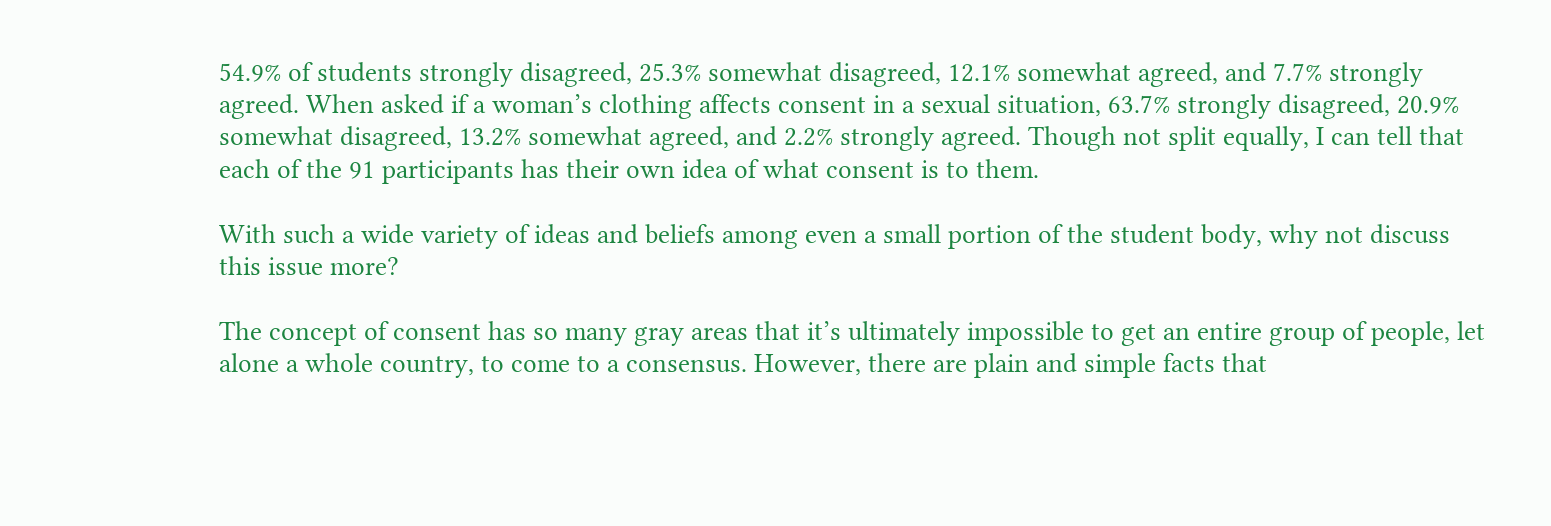54.9% of students strongly disagreed, 25.3% somewhat disagreed, 12.1% somewhat agreed, and 7.7% strongly agreed. When asked if a woman’s clothing affects consent in a sexual situation, 63.7% strongly disagreed, 20.9% somewhat disagreed, 13.2% somewhat agreed, and 2.2% strongly agreed. Though not split equally, I can tell that each of the 91 participants has their own idea of what consent is to them.

With such a wide variety of ideas and beliefs among even a small portion of the student body, why not discuss this issue more?

The concept of consent has so many gray areas that it’s ultimately impossible to get an entire group of people, let alone a whole country, to come to a consensus. However, there are plain and simple facts that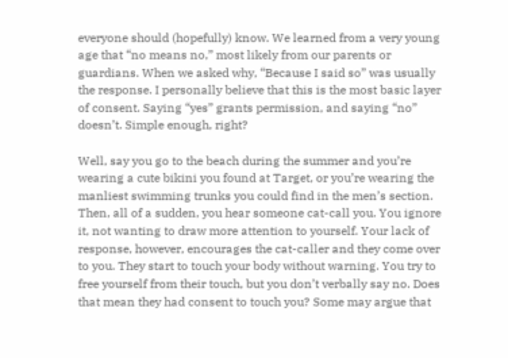everyone should (hopefully) know. We learned from a very young age that “no means no,” most likely from our parents or guardians. When we asked why, “Because I said so” was usually the response. I personally believe that this is the most basic layer of consent. Saying “yes” grants permission, and saying “no” doesn’t. Simple enough, right?

Well, say you go to the beach during the summer and you’re wearing a cute bikini you found at Target, or you’re wearing the manliest swimming trunks you could find in the men’s section. Then, all of a sudden, you hear someone cat-call you. You ignore it, not wanting to draw more attention to yourself. Your lack of response, however, encourages the cat-caller and they come over to you. They start to touch your body without warning. You try to free yourself from their touch, but you don’t verbally say no. Does that mean they had consent to touch you? Some may argue that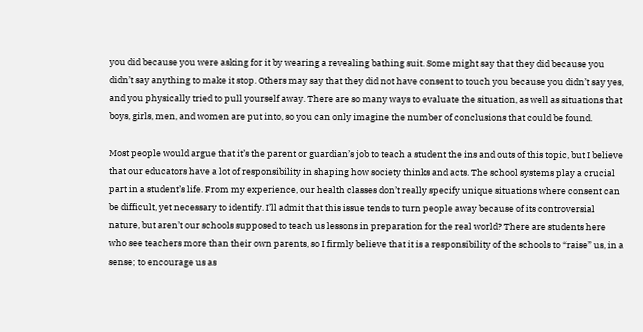you did because you were asking for it by wearing a revealing bathing suit. Some might say that they did because you didn’t say anything to make it stop. Others may say that they did not have consent to touch you because you didn’t say yes, and you physically tried to pull yourself away. There are so many ways to evaluate the situation, as well as situations that boys, girls, men, and women are put into, so you can only imagine the number of conclusions that could be found.

Most people would argue that it’s the parent or guardian’s job to teach a student the ins and outs of this topic, but I believe that our educators have a lot of responsibility in shaping how society thinks and acts. The school systems play a crucial part in a student’s life. From my experience, our health classes don’t really specify unique situations where consent can be difficult, yet necessary to identify. I’ll admit that this issue tends to turn people away because of its controversial nature, but aren’t our schools supposed to teach us lessons in preparation for the real world? There are students here who see teachers more than their own parents, so I firmly believe that it is a responsibility of the schools to “raise” us, in a sense; to encourage us as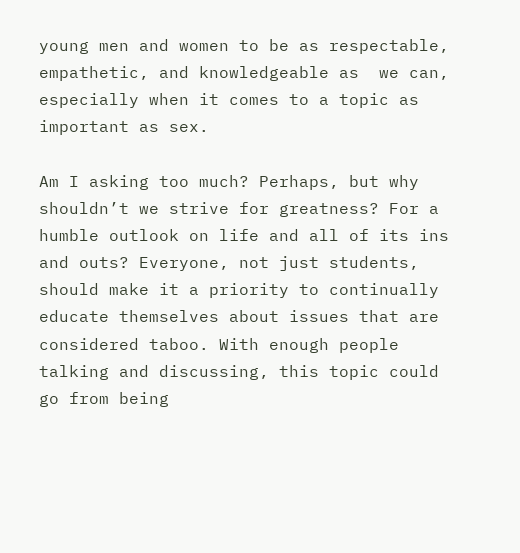young men and women to be as respectable, empathetic, and knowledgeable as  we can, especially when it comes to a topic as important as sex.

Am I asking too much? Perhaps, but why shouldn’t we strive for greatness? For a humble outlook on life and all of its ins and outs? Everyone, not just students, should make it a priority to continually educate themselves about issues that are considered taboo. With enough people talking and discussing, this topic could go from being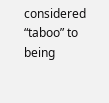considered “taboo” to being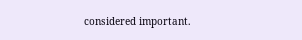considered important.